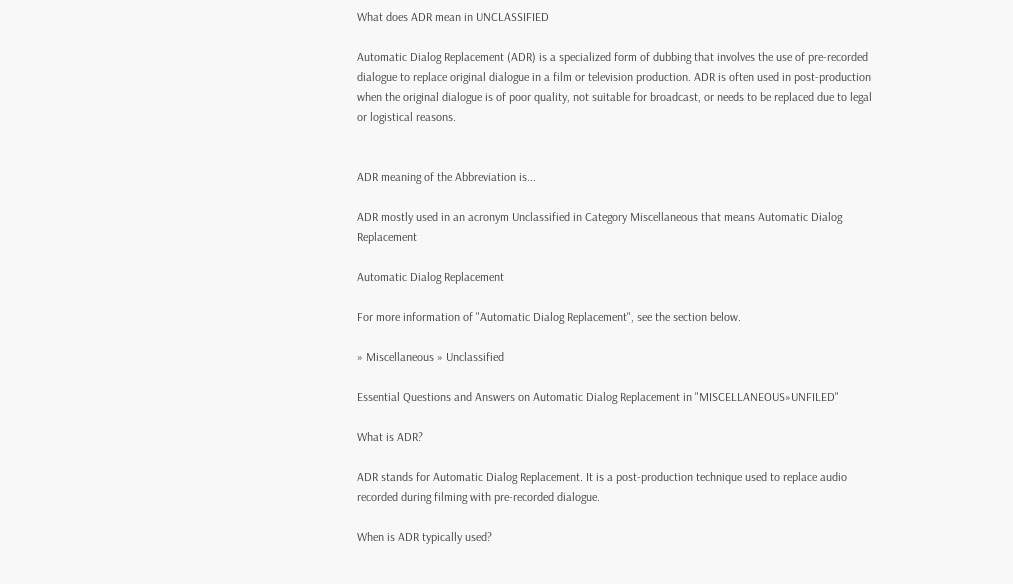What does ADR mean in UNCLASSIFIED

Automatic Dialog Replacement (ADR) is a specialized form of dubbing that involves the use of pre-recorded dialogue to replace original dialogue in a film or television production. ADR is often used in post-production when the original dialogue is of poor quality, not suitable for broadcast, or needs to be replaced due to legal or logistical reasons.


ADR meaning of the Abbreviation is...

ADR mostly used in an acronym Unclassified in Category Miscellaneous that means Automatic Dialog Replacement

Automatic Dialog Replacement

For more information of "Automatic Dialog Replacement", see the section below.

» Miscellaneous » Unclassified

Essential Questions and Answers on Automatic Dialog Replacement in "MISCELLANEOUS»UNFILED"

What is ADR?

ADR stands for Automatic Dialog Replacement. It is a post-production technique used to replace audio recorded during filming with pre-recorded dialogue.

When is ADR typically used?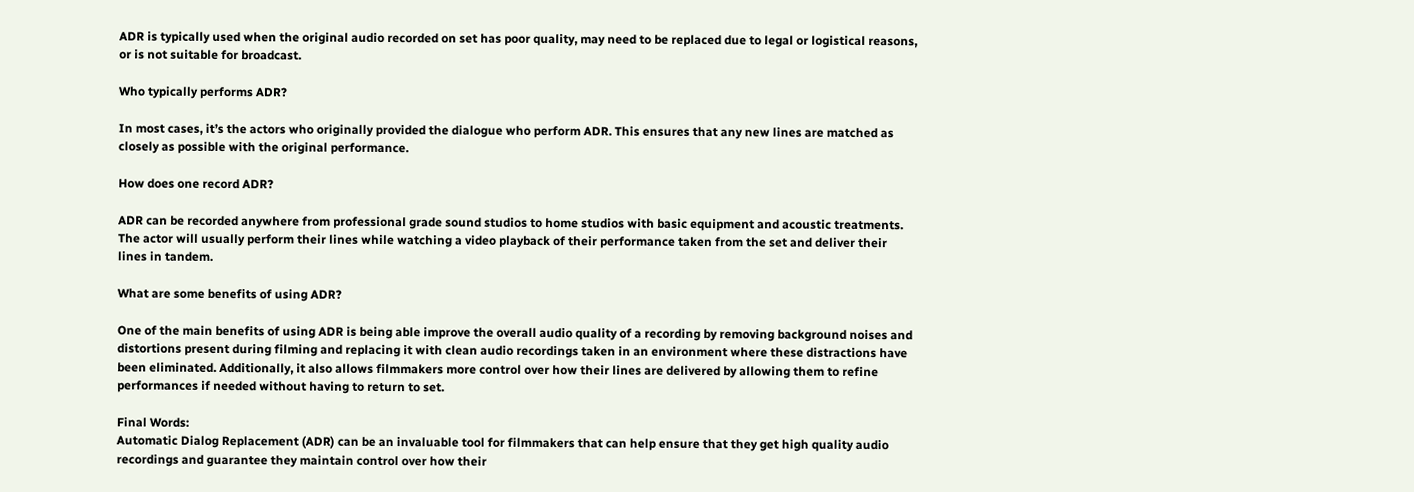ADR is typically used when the original audio recorded on set has poor quality, may need to be replaced due to legal or logistical reasons, or is not suitable for broadcast.

Who typically performs ADR?

In most cases, it’s the actors who originally provided the dialogue who perform ADR. This ensures that any new lines are matched as closely as possible with the original performance.

How does one record ADR?

ADR can be recorded anywhere from professional grade sound studios to home studios with basic equipment and acoustic treatments. The actor will usually perform their lines while watching a video playback of their performance taken from the set and deliver their lines in tandem.

What are some benefits of using ADR?

One of the main benefits of using ADR is being able improve the overall audio quality of a recording by removing background noises and distortions present during filming and replacing it with clean audio recordings taken in an environment where these distractions have been eliminated. Additionally, it also allows filmmakers more control over how their lines are delivered by allowing them to refine performances if needed without having to return to set.

Final Words:
Automatic Dialog Replacement (ADR) can be an invaluable tool for filmmakers that can help ensure that they get high quality audio recordings and guarantee they maintain control over how their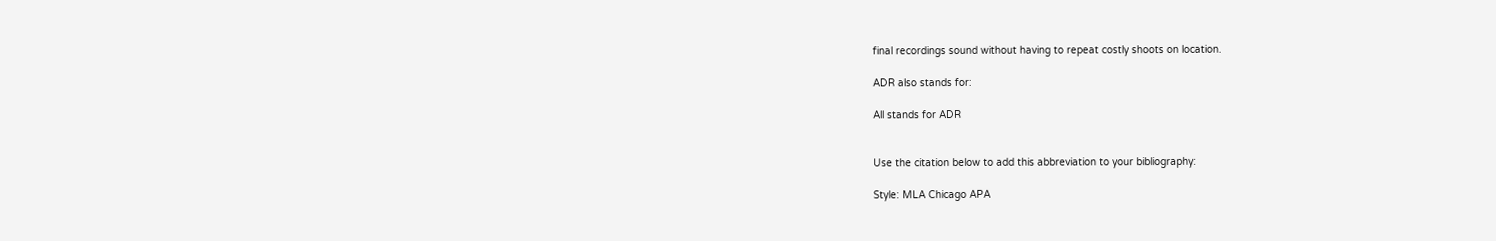final recordings sound without having to repeat costly shoots on location.

ADR also stands for:

All stands for ADR


Use the citation below to add this abbreviation to your bibliography:

Style: MLA Chicago APA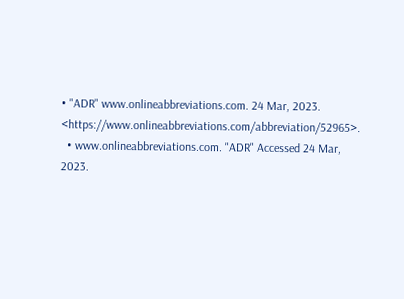• "ADR" www.onlineabbreviations.com. 24 Mar, 2023. <https://www.onlineabbreviations.com/abbreviation/52965>.
  • www.onlineabbreviations.com. "ADR" Accessed 24 Mar, 2023.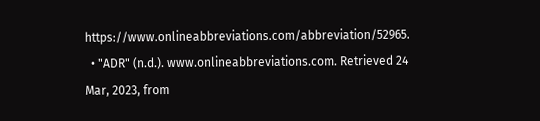https://www.onlineabbreviations.com/abbreviation/52965.
  • "ADR" (n.d.). www.onlineabbreviations.com. Retrieved 24 Mar, 2023, from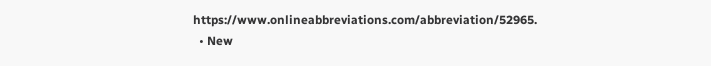https://www.onlineabbreviations.com/abbreviation/52965.
  • New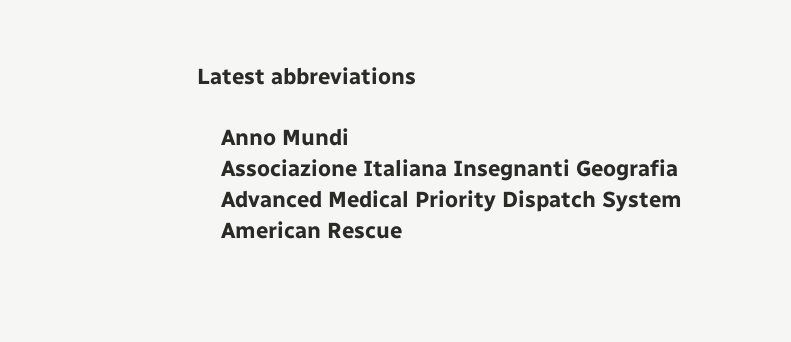Latest abbreviations

    Anno Mundi
    Associazione Italiana Insegnanti Geografia
    Advanced Medical Priority Dispatch System
    American Rescue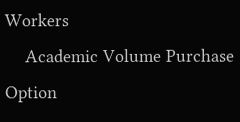Workers
    Academic Volume Purchase Option